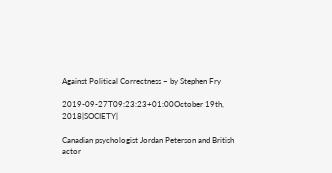Against Political Correctness – by Stephen Fry

2019-09-27T09:23:23+01:00October 19th, 2018|SOCIETY|

Canadian psychologist Jordan Peterson and British actor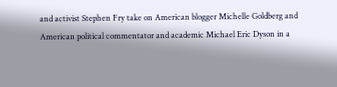and activist Stephen Fry take on American blogger Michelle Goldberg and American political commentator and academic Michael Eric Dyson in a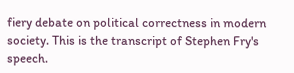fiery debate on political correctness in modern society. This is the transcript of Stephen Fry's speech.